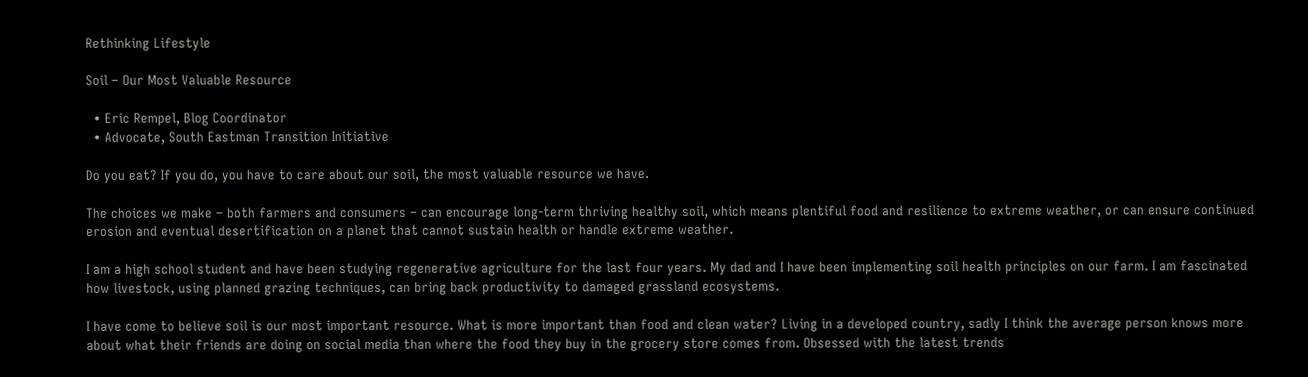Rethinking Lifestyle

Soil – Our Most Valuable Resource

  • Eric Rempel, Blog Coordinator
  • Advocate, South Eastman Transition Initiative

Do you eat? If you do, you have to care about our soil, the most valuable resource we have.

The choices we make – both farmers and consumers – can encourage long-term thriving healthy soil, which means plentiful food and resilience to extreme weather, or can ensure continued erosion and eventual desertification on a planet that cannot sustain health or handle extreme weather.

I am a high school student and have been studying regenerative agriculture for the last four years. My dad and I have been implementing soil health principles on our farm. I am fascinated how livestock, using planned grazing techniques, can bring back productivity to damaged grassland ecosystems.

I have come to believe soil is our most important resource. What is more important than food and clean water? Living in a developed country, sadly I think the average person knows more about what their friends are doing on social media than where the food they buy in the grocery store comes from. Obsessed with the latest trends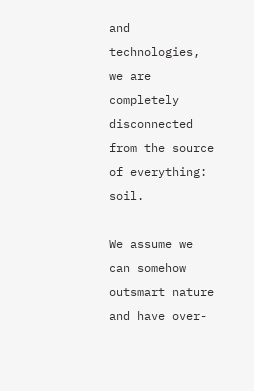and technologies, we are completely disconnected from the source of everything: soil.

We assume we can somehow outsmart nature and have over-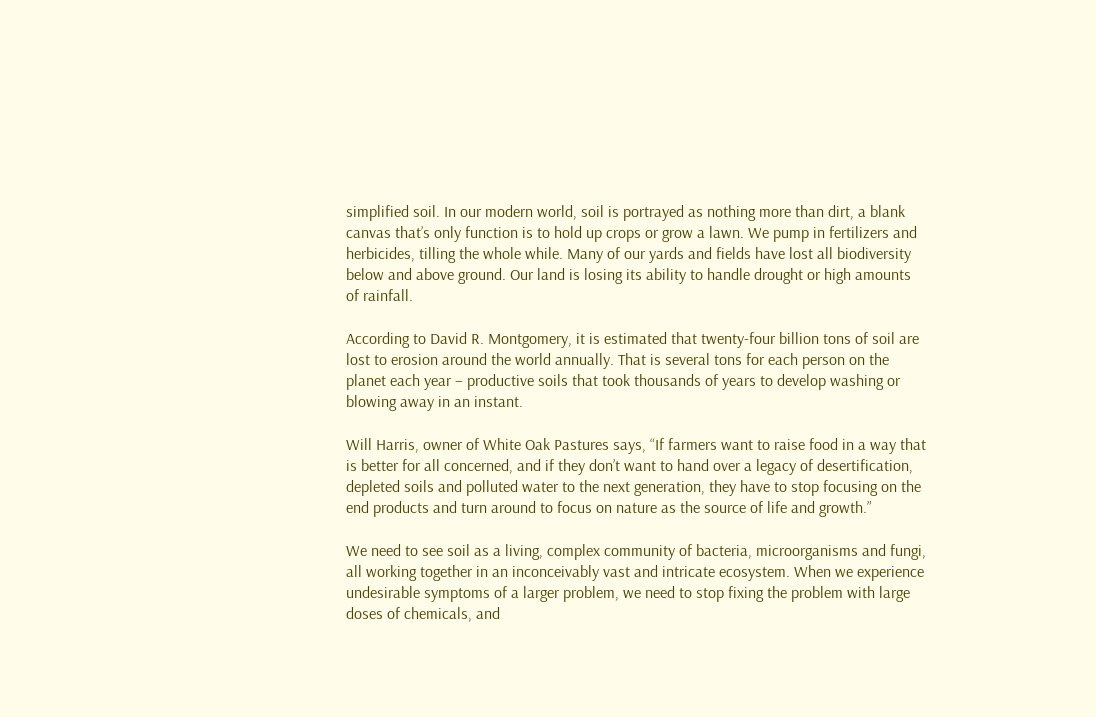simplified soil. In our modern world, soil is portrayed as nothing more than dirt, a blank canvas that’s only function is to hold up crops or grow a lawn. We pump in fertilizers and herbicides, tilling the whole while. Many of our yards and fields have lost all biodiversity below and above ground. Our land is losing its ability to handle drought or high amounts of rainfall.

According to David R. Montgomery, it is estimated that twenty-four billion tons of soil are lost to erosion around the world annually. That is several tons for each person on the planet each year – productive soils that took thousands of years to develop washing or blowing away in an instant.

Will Harris, owner of White Oak Pastures says, “If farmers want to raise food in a way that is better for all concerned, and if they don’t want to hand over a legacy of desertification, depleted soils and polluted water to the next generation, they have to stop focusing on the end products and turn around to focus on nature as the source of life and growth.”

We need to see soil as a living, complex community of bacteria, microorganisms and fungi, all working together in an inconceivably vast and intricate ecosystem. When we experience undesirable symptoms of a larger problem, we need to stop fixing the problem with large doses of chemicals, and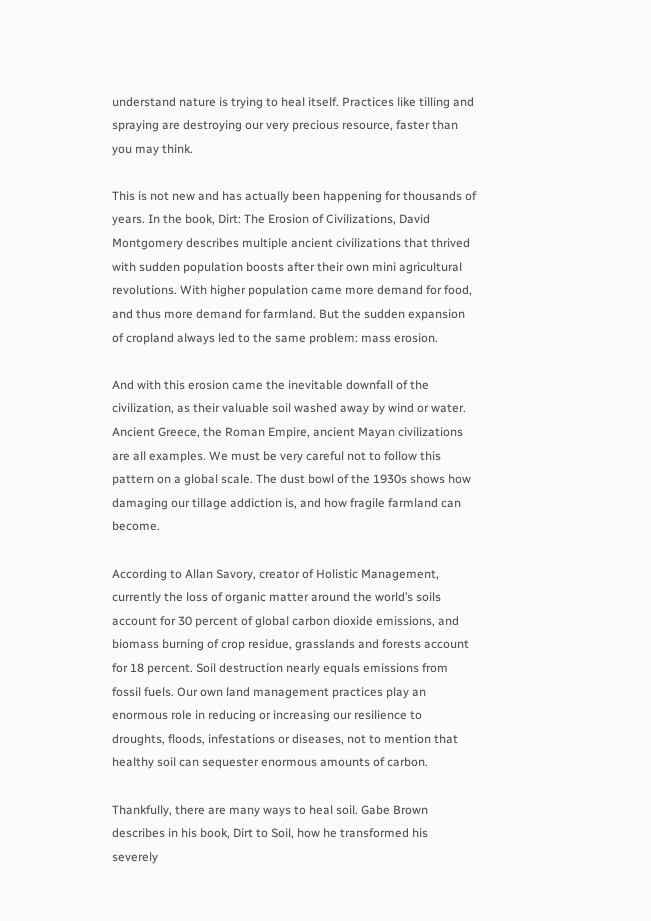understand nature is trying to heal itself. Practices like tilling and spraying are destroying our very precious resource, faster than you may think.

This is not new and has actually been happening for thousands of years. In the book, Dirt: The Erosion of Civilizations, David Montgomery describes multiple ancient civilizations that thrived with sudden population boosts after their own mini agricultural revolutions. With higher population came more demand for food, and thus more demand for farmland. But the sudden expansion of cropland always led to the same problem: mass erosion.

And with this erosion came the inevitable downfall of the civilization, as their valuable soil washed away by wind or water. Ancient Greece, the Roman Empire, ancient Mayan civilizations are all examples. We must be very careful not to follow this pattern on a global scale. The dust bowl of the 1930s shows how damaging our tillage addiction is, and how fragile farmland can become.

According to Allan Savory, creator of Holistic Management, currently the loss of organic matter around the world’s soils account for 30 percent of global carbon dioxide emissions, and biomass burning of crop residue, grasslands and forests account for 18 percent. Soil destruction nearly equals emissions from fossil fuels. Our own land management practices play an enormous role in reducing or increasing our resilience to droughts, floods, infestations or diseases, not to mention that healthy soil can sequester enormous amounts of carbon.

Thankfully, there are many ways to heal soil. Gabe Brown describes in his book, Dirt to Soil, how he transformed his severely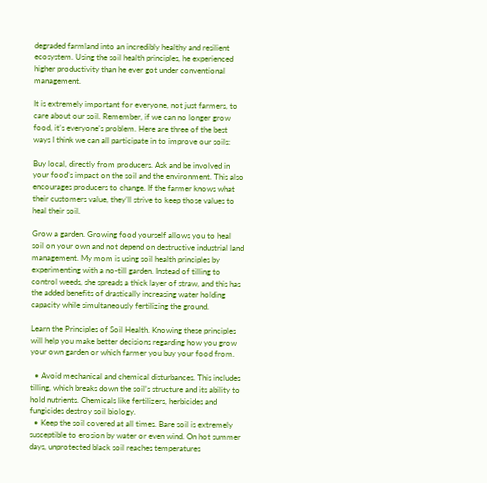degraded farmland into an incredibly healthy and resilient ecosystem. Using the soil health principles, he experienced higher productivity than he ever got under conventional management.

It is extremely important for everyone, not just farmers, to care about our soil. Remember, if we can no longer grow food, it’s everyone’s problem. Here are three of the best ways I think we can all participate in to improve our soils:

Buy local, directly from producers. Ask and be involved in your food’s impact on the soil and the environment. This also encourages producers to change. If the farmer knows what their customers value, they’ll strive to keep those values to heal their soil.

Grow a garden. Growing food yourself allows you to heal soil on your own and not depend on destructive industrial land management. My mom is using soil health principles by experimenting with a no-till garden. Instead of tilling to control weeds, she spreads a thick layer of straw, and this has the added benefits of drastically increasing water holding capacity while simultaneously fertilizing the ground.

Learn the Principles of Soil Health. Knowing these principles will help you make better decisions regarding how you grow your own garden or which farmer you buy your food from.

  • Avoid mechanical and chemical disturbances. This includes tilling, which breaks down the soil’s structure and its ability to hold nutrients. Chemicals like fertilizers, herbicides and fungicides destroy soil biology.
  • Keep the soil covered at all times. Bare soil is extremely susceptible to erosion by water or even wind. On hot summer days, unprotected black soil reaches temperatures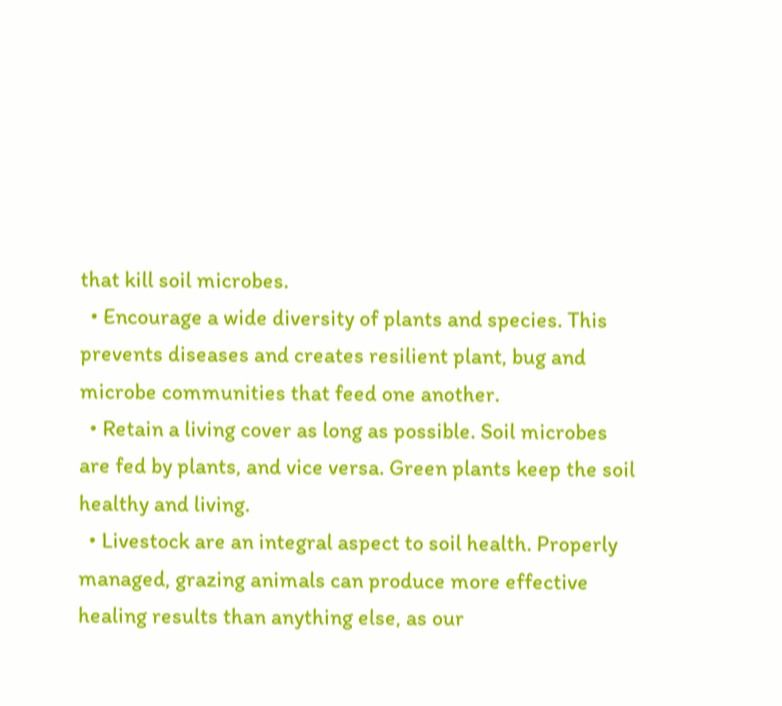that kill soil microbes.
  • Encourage a wide diversity of plants and species. This prevents diseases and creates resilient plant, bug and microbe communities that feed one another.
  • Retain a living cover as long as possible. Soil microbes are fed by plants, and vice versa. Green plants keep the soil healthy and living.
  • Livestock are an integral aspect to soil health. Properly managed, grazing animals can produce more effective healing results than anything else, as our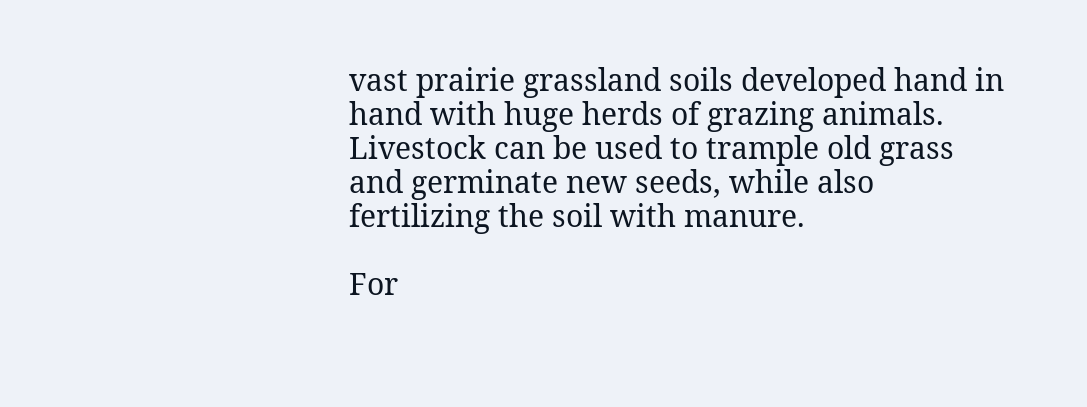vast prairie grassland soils developed hand in hand with huge herds of grazing animals. Livestock can be used to trample old grass and germinate new seeds, while also fertilizing the soil with manure.

For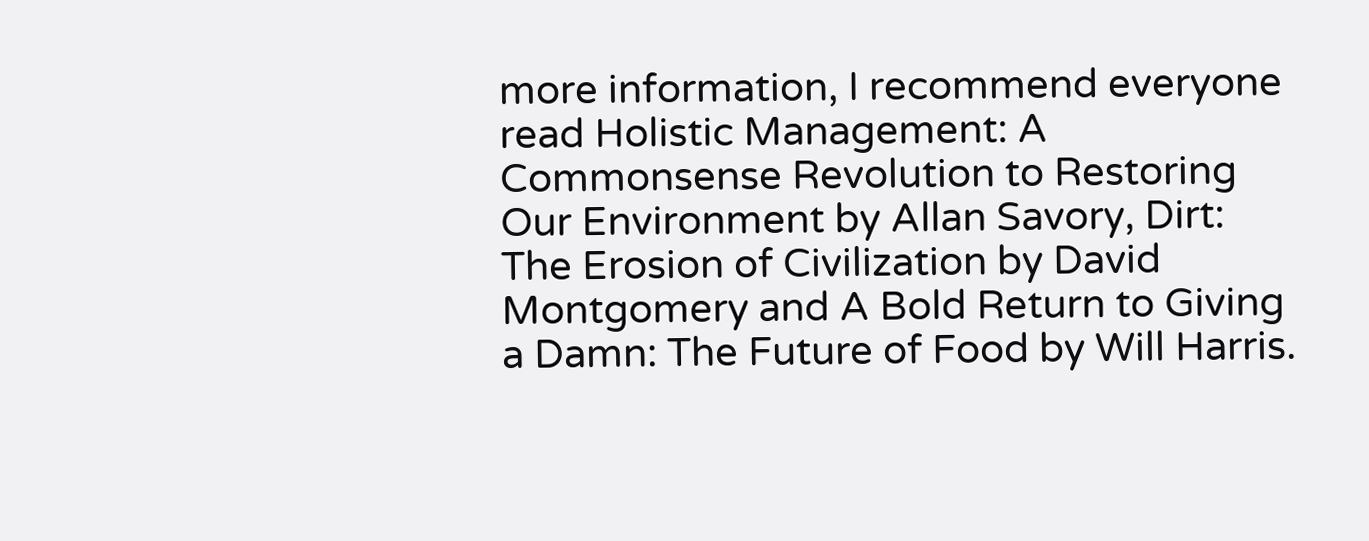more information, I recommend everyone read Holistic Management: A Commonsense Revolution to Restoring Our Environment by Allan Savory, Dirt: The Erosion of Civilization by David Montgomery and A Bold Return to Giving a Damn: The Future of Food by Will Harris.